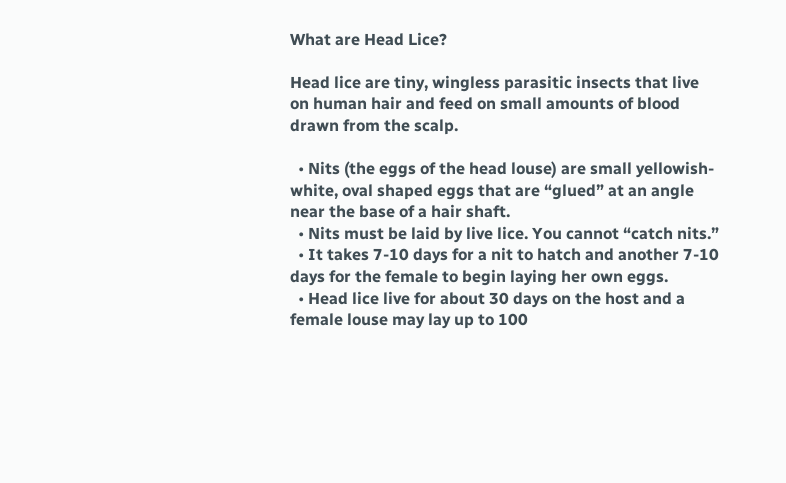What are Head Lice?

Head lice are tiny, wingless parasitic insects that live on human hair and feed on small amounts of blood drawn from the scalp.

  • Nits (the eggs of the head louse) are small yellowish-white, oval shaped eggs that are “glued” at an angle near the base of a hair shaft.
  • Nits must be laid by live lice. You cannot “catch nits.”
  • It takes 7-10 days for a nit to hatch and another 7-10 days for the female to begin laying her own eggs.
  • Head lice live for about 30 days on the host and a female louse may lay up to 100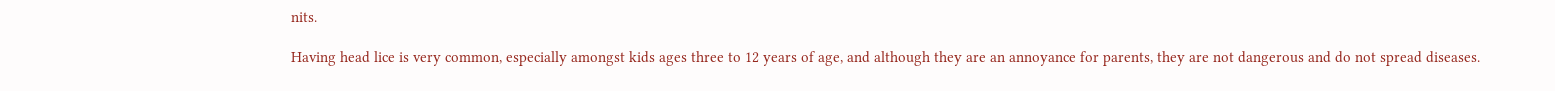nits.

Having head lice is very common, especially amongst kids ages three to 12 years of age, and although they are an annoyance for parents, they are not dangerous and do not spread diseases.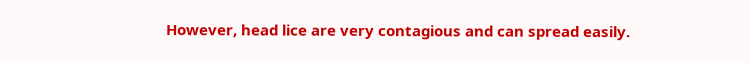However, head lice are very contagious and can spread easily.